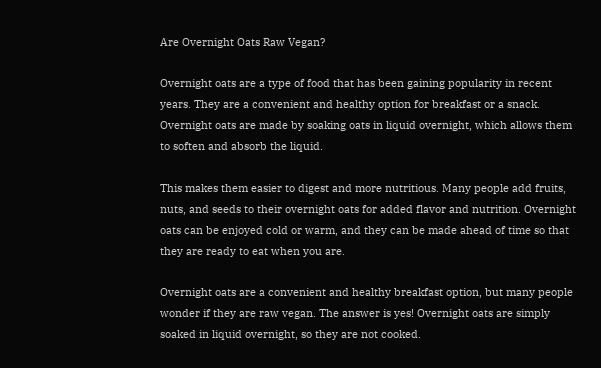Are Overnight Oats Raw Vegan?

Overnight oats are a type of food that has been gaining popularity in recent years. They are a convenient and healthy option for breakfast or a snack. Overnight oats are made by soaking oats in liquid overnight, which allows them to soften and absorb the liquid.

This makes them easier to digest and more nutritious. Many people add fruits, nuts, and seeds to their overnight oats for added flavor and nutrition. Overnight oats can be enjoyed cold or warm, and they can be made ahead of time so that they are ready to eat when you are.

Overnight oats are a convenient and healthy breakfast option, but many people wonder if they are raw vegan. The answer is yes! Overnight oats are simply soaked in liquid overnight, so they are not cooked.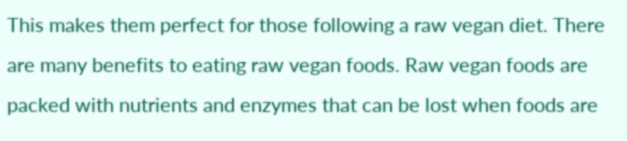This makes them perfect for those following a raw vegan diet. There are many benefits to eating raw vegan foods. Raw vegan foods are packed with nutrients and enzymes that can be lost when foods are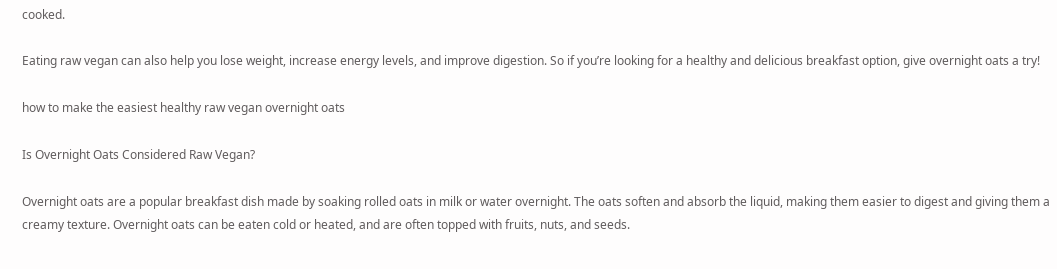cooked.

Eating raw vegan can also help you lose weight, increase energy levels, and improve digestion. So if you’re looking for a healthy and delicious breakfast option, give overnight oats a try!

how to make the easiest healthy raw vegan overnight oats

Is Overnight Oats Considered Raw Vegan?

Overnight oats are a popular breakfast dish made by soaking rolled oats in milk or water overnight. The oats soften and absorb the liquid, making them easier to digest and giving them a creamy texture. Overnight oats can be eaten cold or heated, and are often topped with fruits, nuts, and seeds.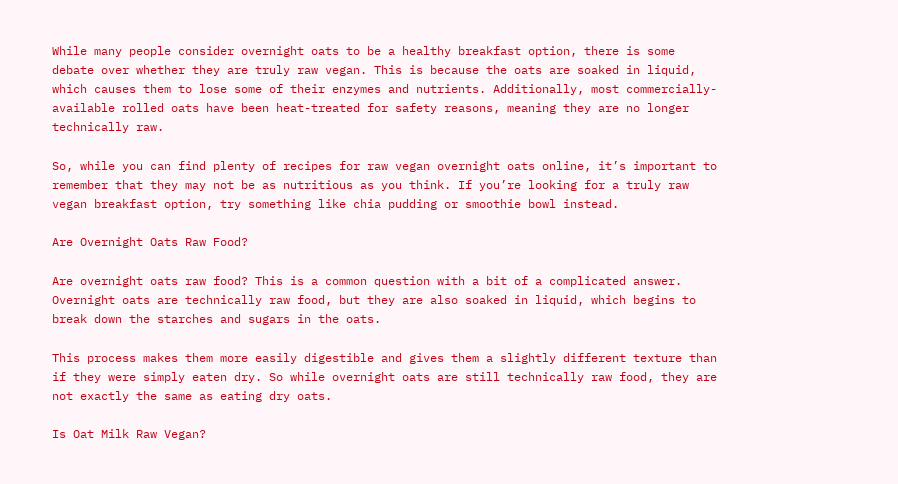While many people consider overnight oats to be a healthy breakfast option, there is some debate over whether they are truly raw vegan. This is because the oats are soaked in liquid, which causes them to lose some of their enzymes and nutrients. Additionally, most commercially-available rolled oats have been heat-treated for safety reasons, meaning they are no longer technically raw.

So, while you can find plenty of recipes for raw vegan overnight oats online, it’s important to remember that they may not be as nutritious as you think. If you’re looking for a truly raw vegan breakfast option, try something like chia pudding or smoothie bowl instead.

Are Overnight Oats Raw Food?

Are overnight oats raw food? This is a common question with a bit of a complicated answer. Overnight oats are technically raw food, but they are also soaked in liquid, which begins to break down the starches and sugars in the oats.

This process makes them more easily digestible and gives them a slightly different texture than if they were simply eaten dry. So while overnight oats are still technically raw food, they are not exactly the same as eating dry oats.

Is Oat Milk Raw Vegan?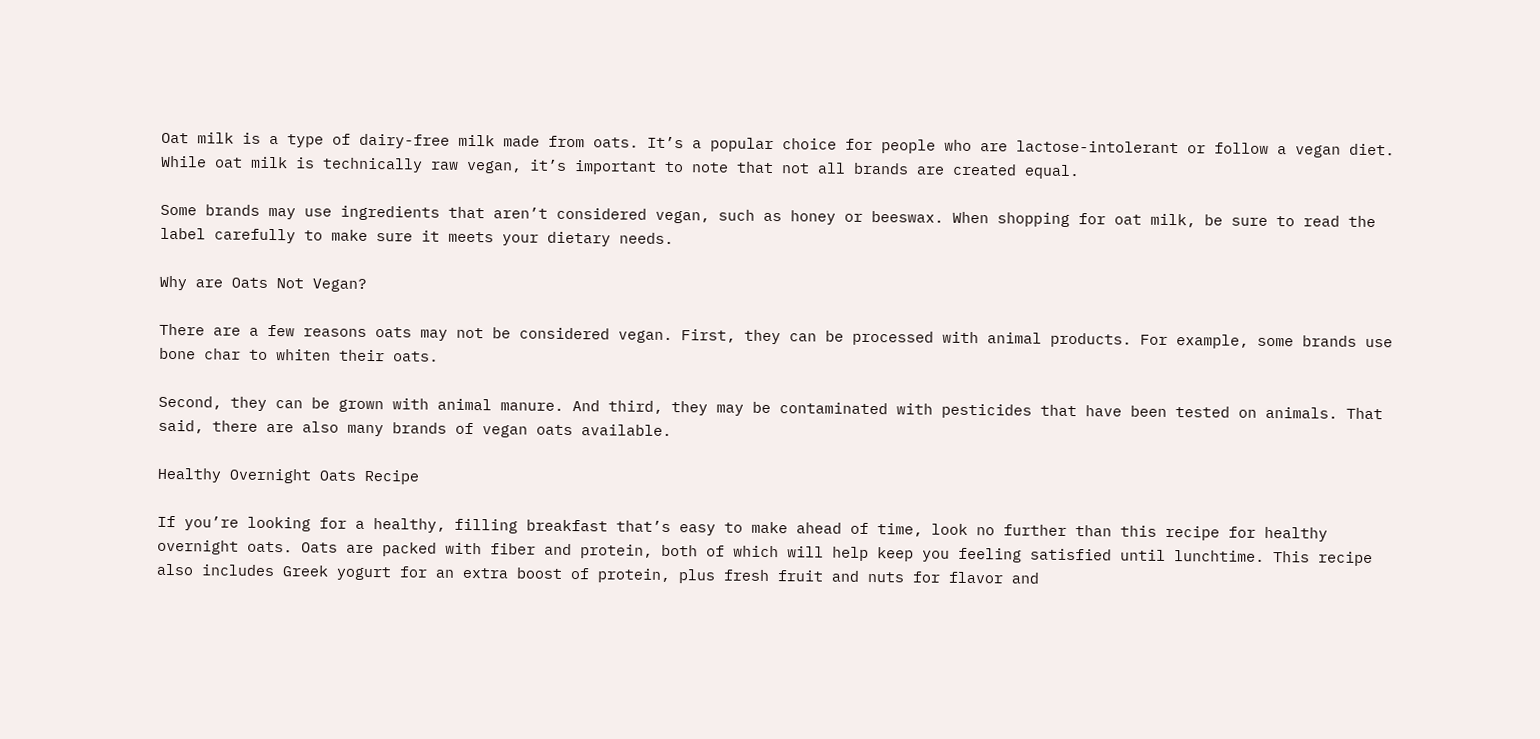Oat milk is a type of dairy-free milk made from oats. It’s a popular choice for people who are lactose-intolerant or follow a vegan diet. While oat milk is technically raw vegan, it’s important to note that not all brands are created equal.

Some brands may use ingredients that aren’t considered vegan, such as honey or beeswax. When shopping for oat milk, be sure to read the label carefully to make sure it meets your dietary needs.

Why are Oats Not Vegan?

There are a few reasons oats may not be considered vegan. First, they can be processed with animal products. For example, some brands use bone char to whiten their oats.

Second, they can be grown with animal manure. And third, they may be contaminated with pesticides that have been tested on animals. That said, there are also many brands of vegan oats available.

Healthy Overnight Oats Recipe

If you’re looking for a healthy, filling breakfast that’s easy to make ahead of time, look no further than this recipe for healthy overnight oats. Oats are packed with fiber and protein, both of which will help keep you feeling satisfied until lunchtime. This recipe also includes Greek yogurt for an extra boost of protein, plus fresh fruit and nuts for flavor and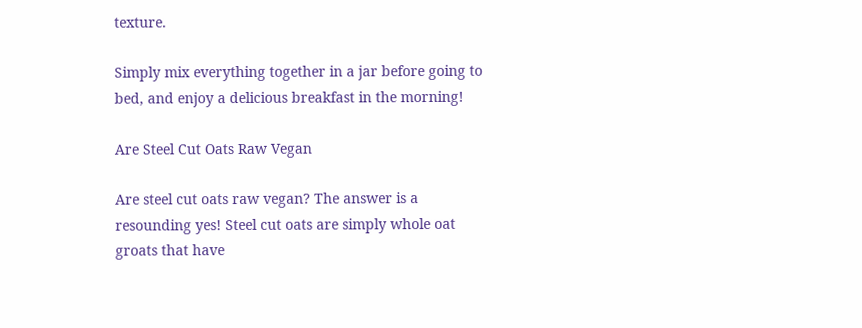texture.

Simply mix everything together in a jar before going to bed, and enjoy a delicious breakfast in the morning!

Are Steel Cut Oats Raw Vegan

Are steel cut oats raw vegan? The answer is a resounding yes! Steel cut oats are simply whole oat groats that have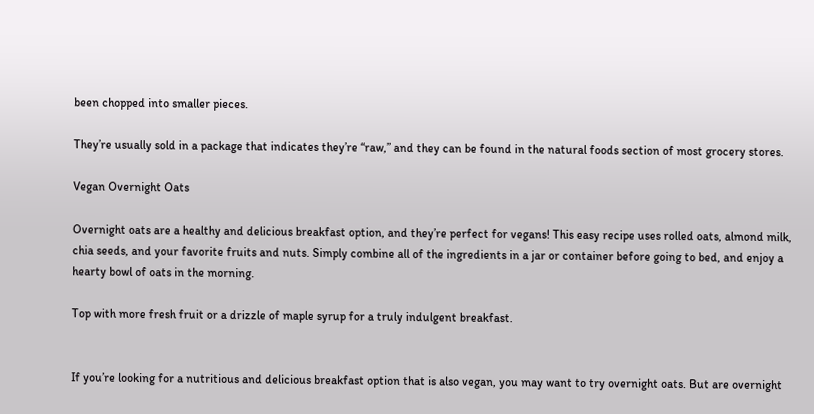been chopped into smaller pieces.

They’re usually sold in a package that indicates they’re “raw,” and they can be found in the natural foods section of most grocery stores.

Vegan Overnight Oats

Overnight oats are a healthy and delicious breakfast option, and they’re perfect for vegans! This easy recipe uses rolled oats, almond milk, chia seeds, and your favorite fruits and nuts. Simply combine all of the ingredients in a jar or container before going to bed, and enjoy a hearty bowl of oats in the morning.

Top with more fresh fruit or a drizzle of maple syrup for a truly indulgent breakfast.


If you’re looking for a nutritious and delicious breakfast option that is also vegan, you may want to try overnight oats. But are overnight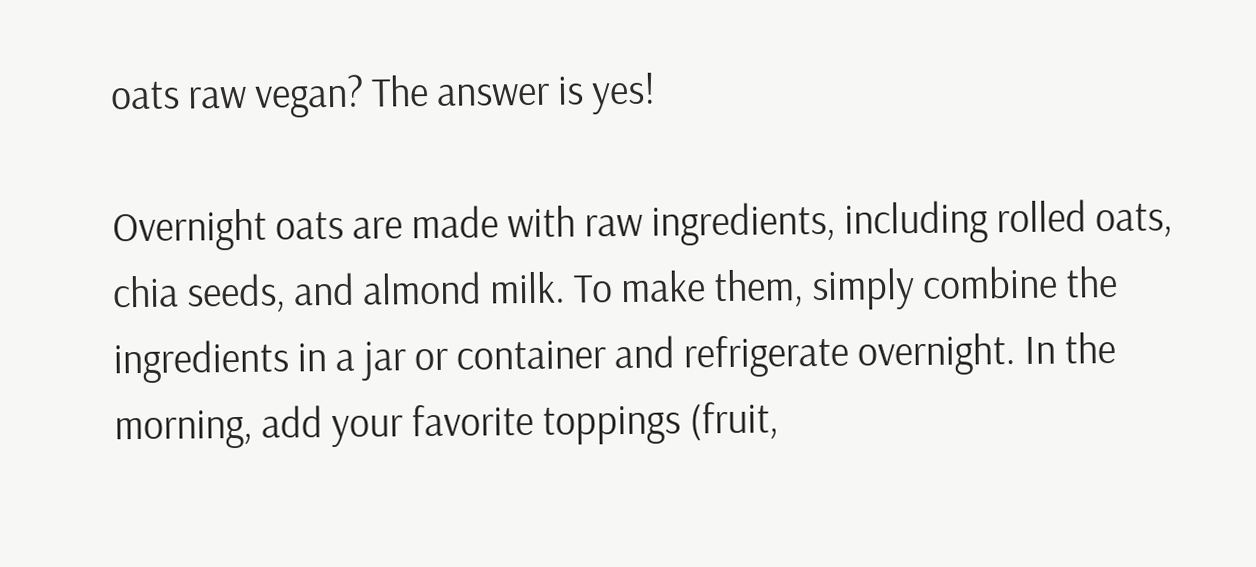oats raw vegan? The answer is yes!

Overnight oats are made with raw ingredients, including rolled oats, chia seeds, and almond milk. To make them, simply combine the ingredients in a jar or container and refrigerate overnight. In the morning, add your favorite toppings (fruit,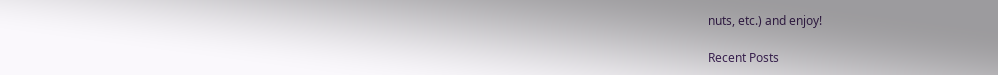nuts, etc.) and enjoy!

Recent Posts